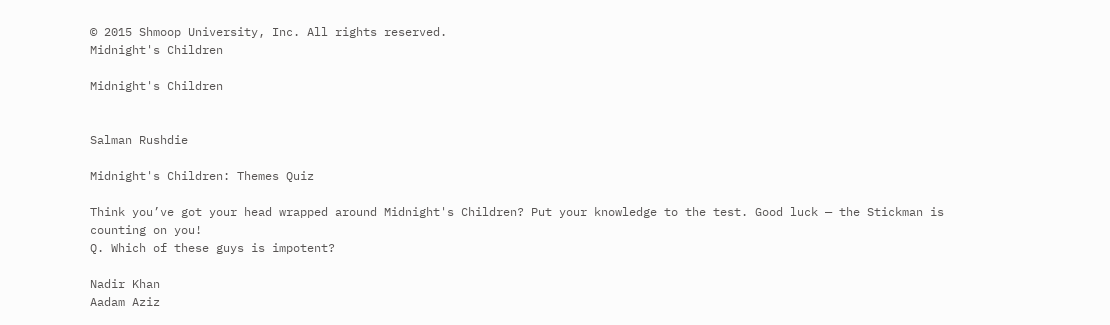© 2015 Shmoop University, Inc. All rights reserved.
Midnight's Children

Midnight's Children


Salman Rushdie

Midnight's Children: Themes Quiz

Think you’ve got your head wrapped around Midnight's Children? Put your knowledge to the test. Good luck — the Stickman is counting on you!
Q. Which of these guys is impotent?

Nadir Khan
Aadam Aziz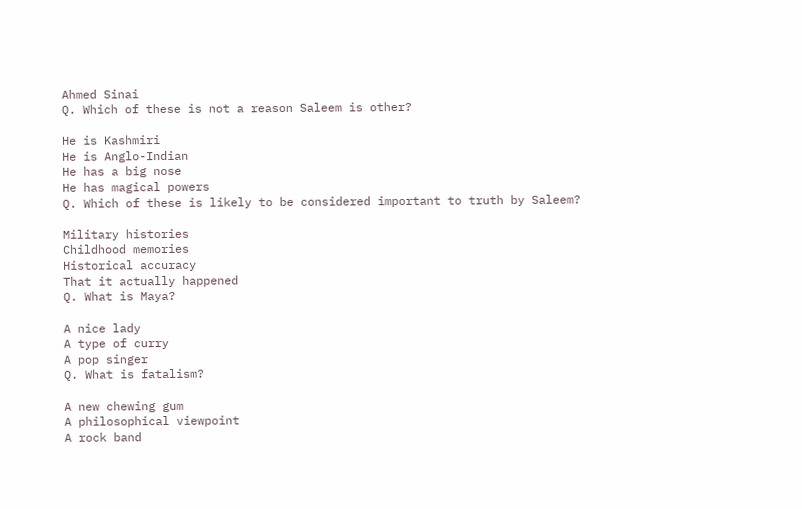Ahmed Sinai
Q. Which of these is not a reason Saleem is other?

He is Kashmiri
He is Anglo-Indian
He has a big nose
He has magical powers
Q. Which of these is likely to be considered important to truth by Saleem?

Military histories
Childhood memories
Historical accuracy
That it actually happened
Q. What is Maya?

A nice lady
A type of curry
A pop singer
Q. What is fatalism?

A new chewing gum
A philosophical viewpoint
A rock band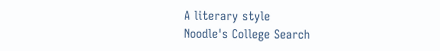A literary style
Noodle's College Search